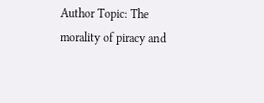Author Topic: The morality of piracy and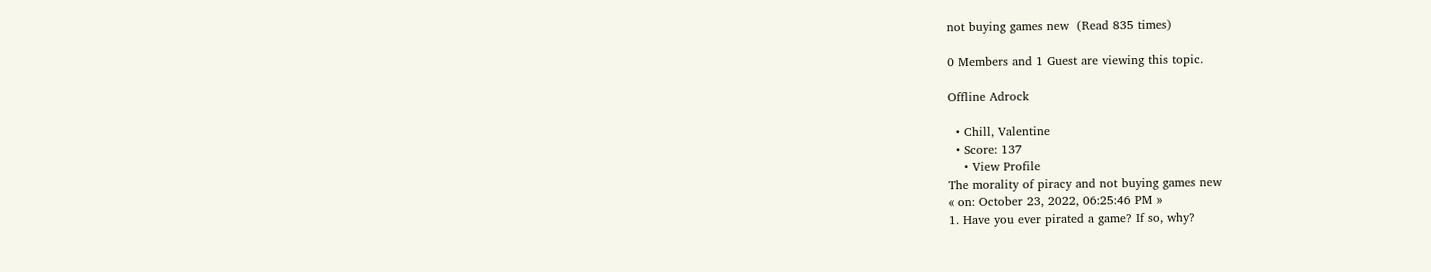not buying games new  (Read 835 times)

0 Members and 1 Guest are viewing this topic.

Offline Adrock

  • Chill, Valentine
  • Score: 137
    • View Profile
The morality of piracy and not buying games new
« on: October 23, 2022, 06:25:46 PM »
1. Have you ever pirated a game? If so, why?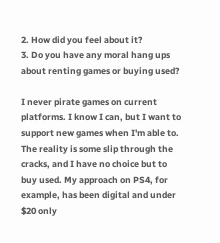2. How did you feel about it?
3. Do you have any moral hang ups about renting games or buying used?

I never pirate games on current platforms. I know I can, but I want to support new games when I'm able to. The reality is some slip through the cracks, and I have no choice but to buy used. My approach on PS4, for example, has been digital and under $20 only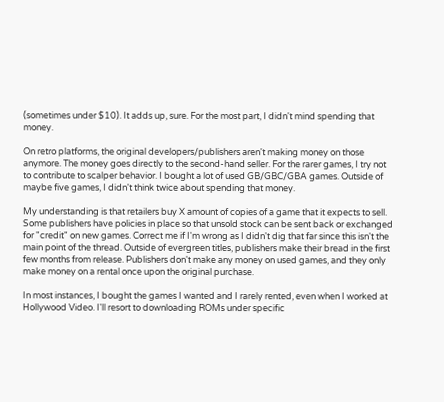(sometimes under $10). It adds up, sure. For the most part, I didn't mind spending that money.

On retro platforms, the original developers/publishers aren't making money on those anymore. The money goes directly to the second-hand seller. For the rarer games, I try not to contribute to scalper behavior. I bought a lot of used GB/GBC/GBA games. Outside of maybe five games, I didn't think twice about spending that money.

My understanding is that retailers buy X amount of copies of a game that it expects to sell. Some publishers have policies in place so that unsold stock can be sent back or exchanged for "credit" on new games. Correct me if I'm wrong as I didn't dig that far since this isn't the main point of the thread. Outside of evergreen titles, publishers make their bread in the first few months from release. Publishers don't make any money on used games, and they only make money on a rental once upon the original purchase.

In most instances, I bought the games I wanted and I rarely rented, even when I worked at Hollywood Video. I'll resort to downloading ROMs under specific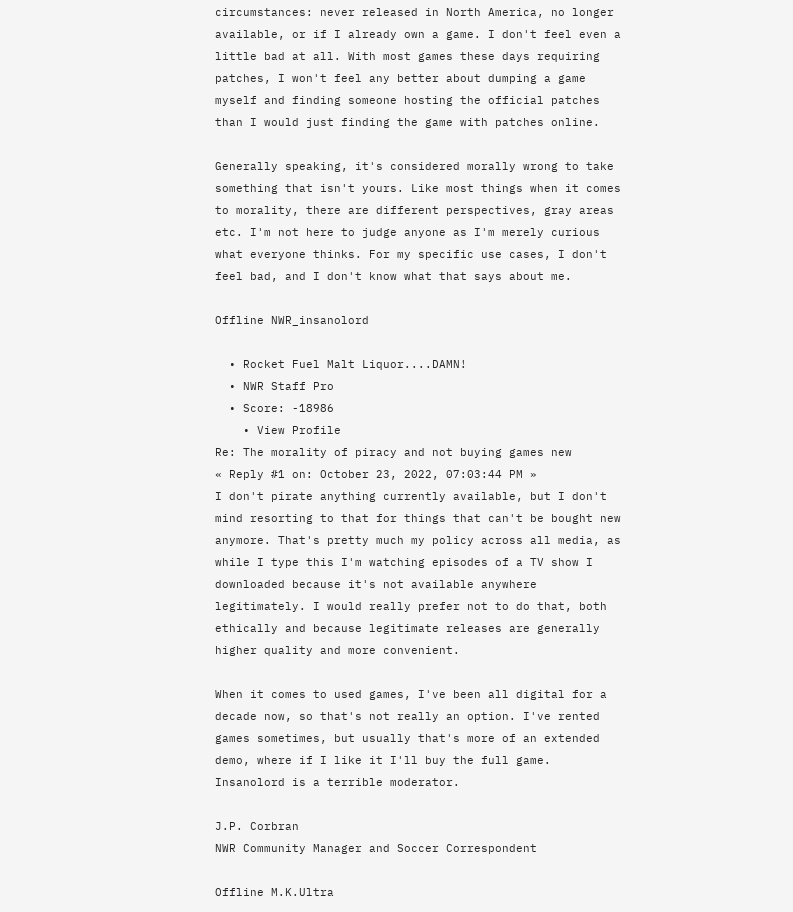circumstances: never released in North America, no longer available, or if I already own a game. I don't feel even a little bad at all. With most games these days requiring patches, I won't feel any better about dumping a game myself and finding someone hosting the official patches than I would just finding the game with patches online.

Generally speaking, it's considered morally wrong to take something that isn't yours. Like most things when it comes to morality, there are different perspectives, gray areas etc. I'm not here to judge anyone as I'm merely curious what everyone thinks. For my specific use cases, I don't feel bad, and I don't know what that says about me.

Offline NWR_insanolord

  • Rocket Fuel Malt Liquor....DAMN!
  • NWR Staff Pro
  • Score: -18986
    • View Profile
Re: The morality of piracy and not buying games new
« Reply #1 on: October 23, 2022, 07:03:44 PM »
I don't pirate anything currently available, but I don't mind resorting to that for things that can't be bought new anymore. That's pretty much my policy across all media, as while I type this I'm watching episodes of a TV show I downloaded because it's not available anywhere legitimately. I would really prefer not to do that, both ethically and because legitimate releases are generally higher quality and more convenient.

When it comes to used games, I've been all digital for a decade now, so that's not really an option. I've rented games sometimes, but usually that's more of an extended demo, where if I like it I'll buy the full game.
Insanolord is a terrible moderator.

J.P. Corbran
NWR Community Manager and Soccer Correspondent

Offline M.K.Ultra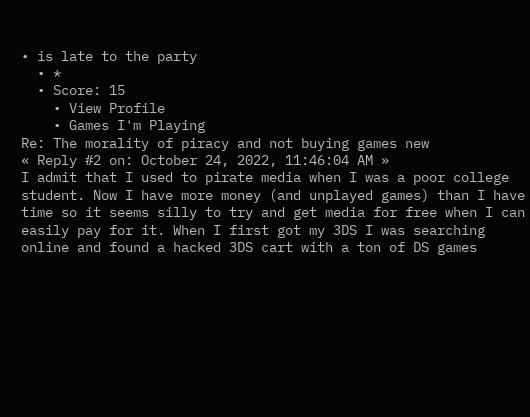• is late to the party
  • *
  • Score: 15
    • View Profile
    • Games I'm Playing
Re: The morality of piracy and not buying games new
« Reply #2 on: October 24, 2022, 11:46:04 AM »
I admit that I used to pirate media when I was a poor college student. Now I have more money (and unplayed games) than I have time so it seems silly to try and get media for free when I can easily pay for it. When I first got my 3DS I was searching online and found a hacked 3DS cart with a ton of DS games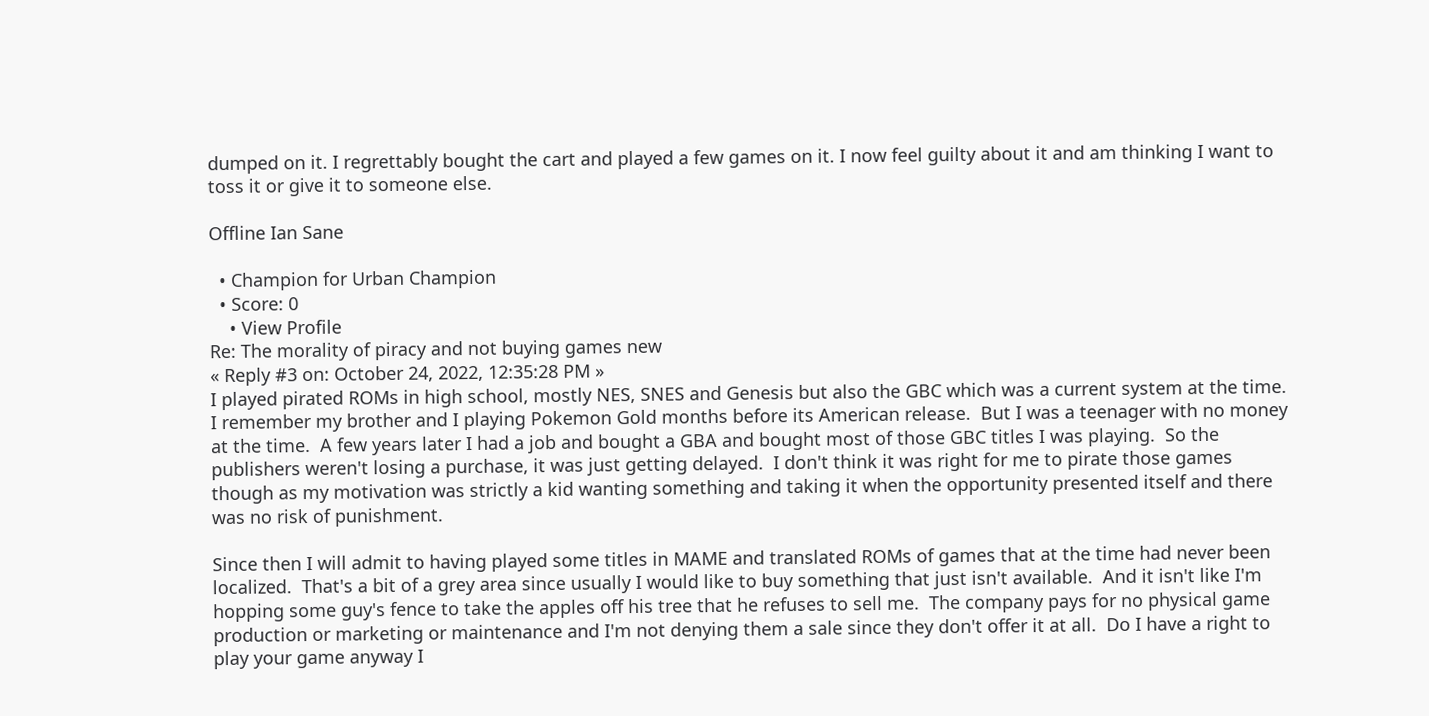dumped on it. I regrettably bought the cart and played a few games on it. I now feel guilty about it and am thinking I want to toss it or give it to someone else.

Offline Ian Sane

  • Champion for Urban Champion
  • Score: 0
    • View Profile
Re: The morality of piracy and not buying games new
« Reply #3 on: October 24, 2022, 12:35:28 PM »
I played pirated ROMs in high school, mostly NES, SNES and Genesis but also the GBC which was a current system at the time.  I remember my brother and I playing Pokemon Gold months before its American release.  But I was a teenager with no money at the time.  A few years later I had a job and bought a GBA and bought most of those GBC titles I was playing.  So the publishers weren't losing a purchase, it was just getting delayed.  I don't think it was right for me to pirate those games though as my motivation was strictly a kid wanting something and taking it when the opportunity presented itself and there was no risk of punishment.

Since then I will admit to having played some titles in MAME and translated ROMs of games that at the time had never been localized.  That's a bit of a grey area since usually I would like to buy something that just isn't available.  And it isn't like I'm hopping some guy's fence to take the apples off his tree that he refuses to sell me.  The company pays for no physical game production or marketing or maintenance and I'm not denying them a sale since they don't offer it at all.  Do I have a right to play your game anyway I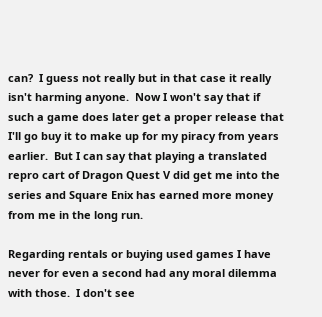can?  I guess not really but in that case it really isn't harming anyone.  Now I won't say that if such a game does later get a proper release that I'll go buy it to make up for my piracy from years earlier.  But I can say that playing a translated repro cart of Dragon Quest V did get me into the series and Square Enix has earned more money from me in the long run.

Regarding rentals or buying used games I have never for even a second had any moral dilemma with those.  I don't see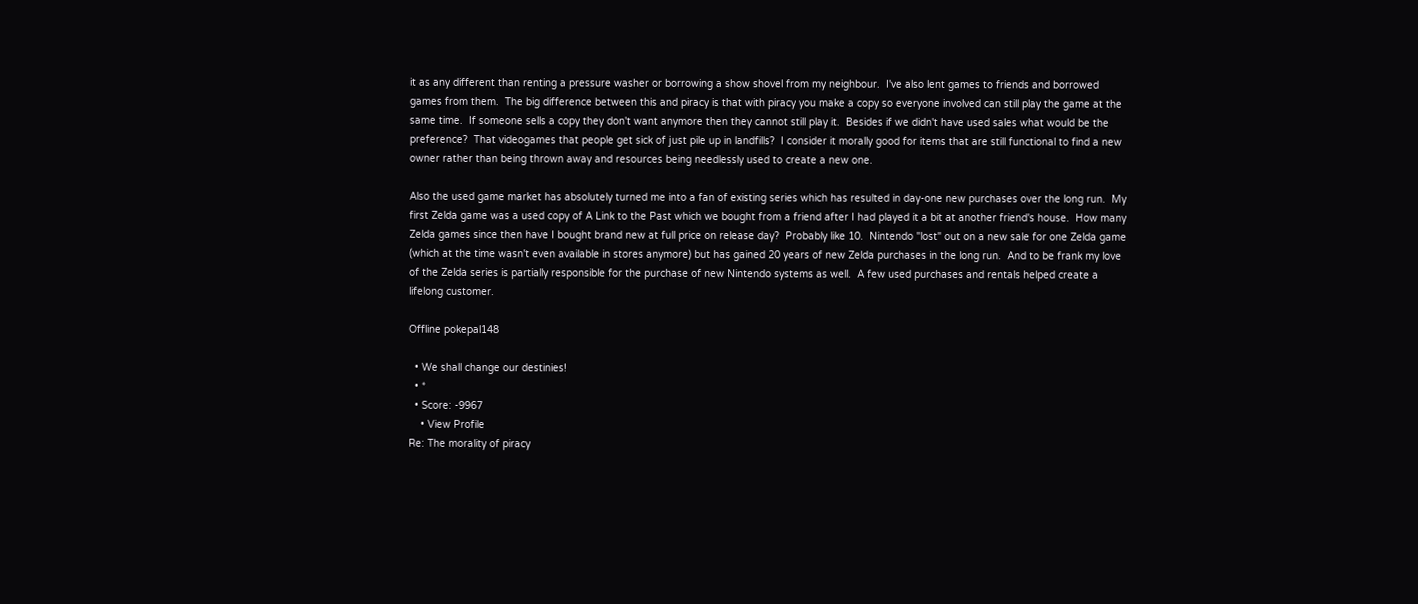it as any different than renting a pressure washer or borrowing a show shovel from my neighbour.  I've also lent games to friends and borrowed games from them.  The big difference between this and piracy is that with piracy you make a copy so everyone involved can still play the game at the same time.  If someone sells a copy they don't want anymore then they cannot still play it.  Besides if we didn't have used sales what would be the preference?  That videogames that people get sick of just pile up in landfills?  I consider it morally good for items that are still functional to find a new owner rather than being thrown away and resources being needlessly used to create a new one.

Also the used game market has absolutely turned me into a fan of existing series which has resulted in day-one new purchases over the long run.  My first Zelda game was a used copy of A Link to the Past which we bought from a friend after I had played it a bit at another friend's house.  How many Zelda games since then have I bought brand new at full price on release day?  Probably like 10.  Nintendo "lost" out on a new sale for one Zelda game (which at the time wasn't even available in stores anymore) but has gained 20 years of new Zelda purchases in the long run.  And to be frank my love of the Zelda series is partially responsible for the purchase of new Nintendo systems as well.  A few used purchases and rentals helped create a lifelong customer.

Offline pokepal148

  • We shall change our destinies!
  • *
  • Score: -9967
    • View Profile
Re: The morality of piracy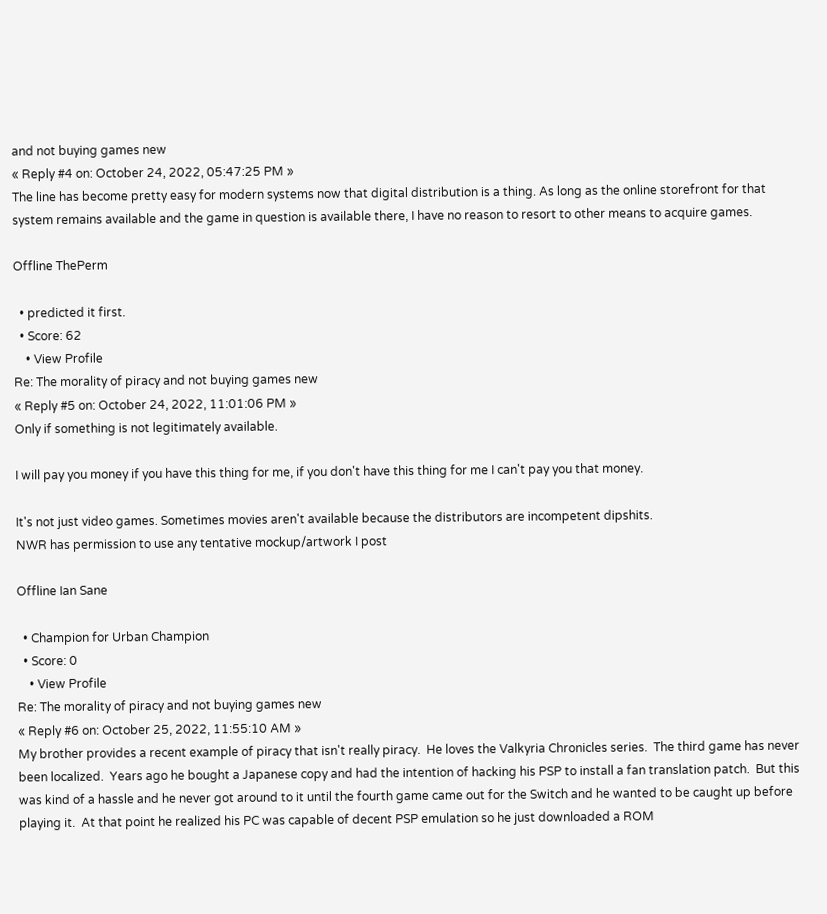and not buying games new
« Reply #4 on: October 24, 2022, 05:47:25 PM »
The line has become pretty easy for modern systems now that digital distribution is a thing. As long as the online storefront for that system remains available and the game in question is available there, I have no reason to resort to other means to acquire games.

Offline ThePerm

  • predicted it first.
  • Score: 62
    • View Profile
Re: The morality of piracy and not buying games new
« Reply #5 on: October 24, 2022, 11:01:06 PM »
Only if something is not legitimately available.

I will pay you money if you have this thing for me, if you don't have this thing for me I can't pay you that money.

It's not just video games. Sometimes movies aren't available because the distributors are incompetent dipshits.
NWR has permission to use any tentative mockup/artwork I post

Offline Ian Sane

  • Champion for Urban Champion
  • Score: 0
    • View Profile
Re: The morality of piracy and not buying games new
« Reply #6 on: October 25, 2022, 11:55:10 AM »
My brother provides a recent example of piracy that isn't really piracy.  He loves the Valkyria Chronicles series.  The third game has never been localized.  Years ago he bought a Japanese copy and had the intention of hacking his PSP to install a fan translation patch.  But this was kind of a hassle and he never got around to it until the fourth game came out for the Switch and he wanted to be caught up before playing it.  At that point he realized his PC was capable of decent PSP emulation so he just downloaded a ROM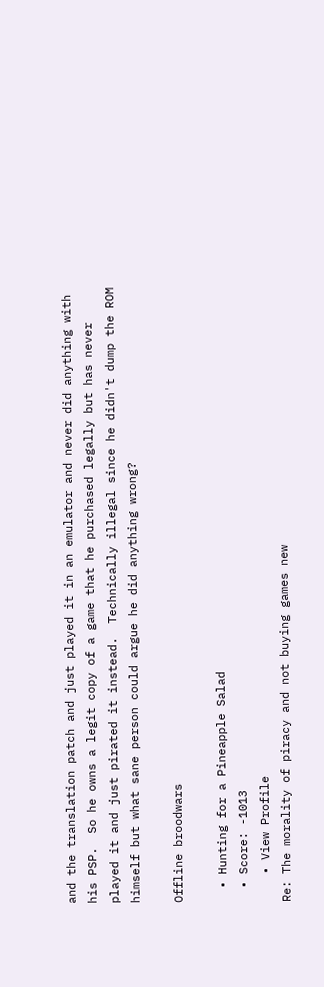and the translation patch and just played it in an emulator and never did anything with his PSP.  So he owns a legit copy of a game that he purchased legally but has never played it and just pirated it instead.  Technically illegal since he didn't dump the ROM himself but what sane person could argue he did anything wrong?

Offline broodwars

  • Hunting for a Pineapple Salad
  • Score: -1013
    • View Profile
Re: The morality of piracy and not buying games new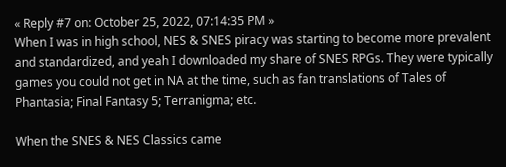« Reply #7 on: October 25, 2022, 07:14:35 PM »
When I was in high school, NES & SNES piracy was starting to become more prevalent and standardized, and yeah I downloaded my share of SNES RPGs. They were typically games you could not get in NA at the time, such as fan translations of Tales of Phantasia; Final Fantasy 5; Terranigma; etc.

When the SNES & NES Classics came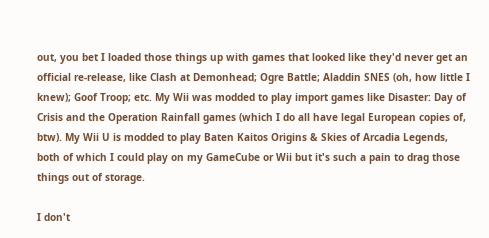out, you bet I loaded those things up with games that looked like they'd never get an official re-release, like Clash at Demonhead; Ogre Battle; Aladdin SNES (oh, how little I knew); Goof Troop; etc. My Wii was modded to play import games like Disaster: Day of Crisis and the Operation Rainfall games (which I do all have legal European copies of, btw). My Wii U is modded to play Baten Kaitos Origins & Skies of Arcadia Legends, both of which I could play on my GameCube or Wii but it's such a pain to drag those things out of storage.

I don't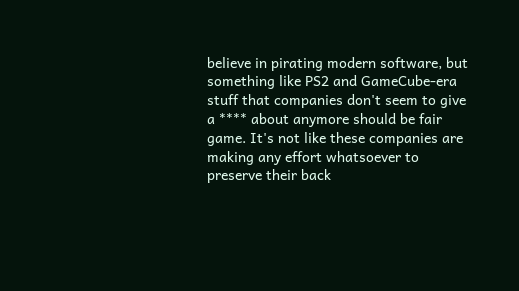believe in pirating modern software, but something like PS2 and GameCube-era stuff that companies don't seem to give a **** about anymore should be fair game. It's not like these companies are making any effort whatsoever to preserve their back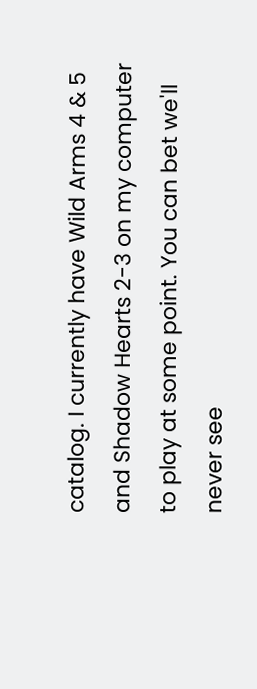catalog. I currently have Wild Arms 4 & 5 and Shadow Hearts 2-3 on my computer to play at some point. You can bet we'll never see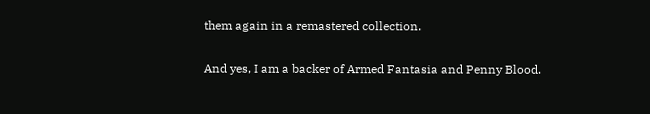them again in a remastered collection.

And yes, I am a backer of Armed Fantasia and Penny Blood.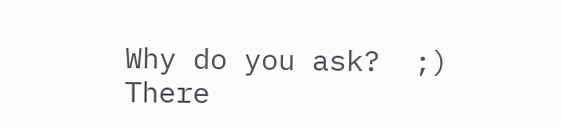Why do you ask?  ;)
There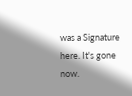was a Signature here. It's gone now.